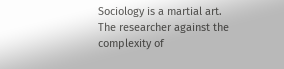Sociology is a martial art. The researcher against the complexity of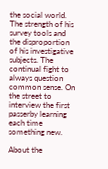the social world. The strength of his survey tools and the disproportion of his investigative subjects. The continual fight to always question common sense. On the street to interview the first passerby learning each time something new.

About the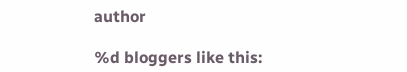author

%d bloggers like this: